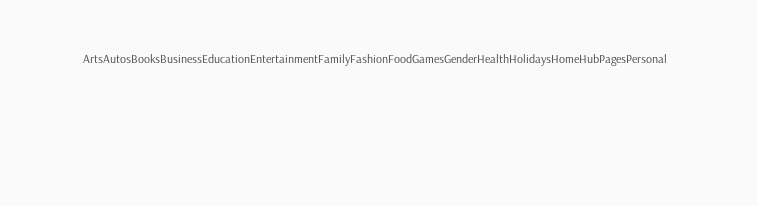ArtsAutosBooksBusinessEducationEntertainmentFamilyFashionFoodGamesGenderHealthHolidaysHomeHubPagesPersonal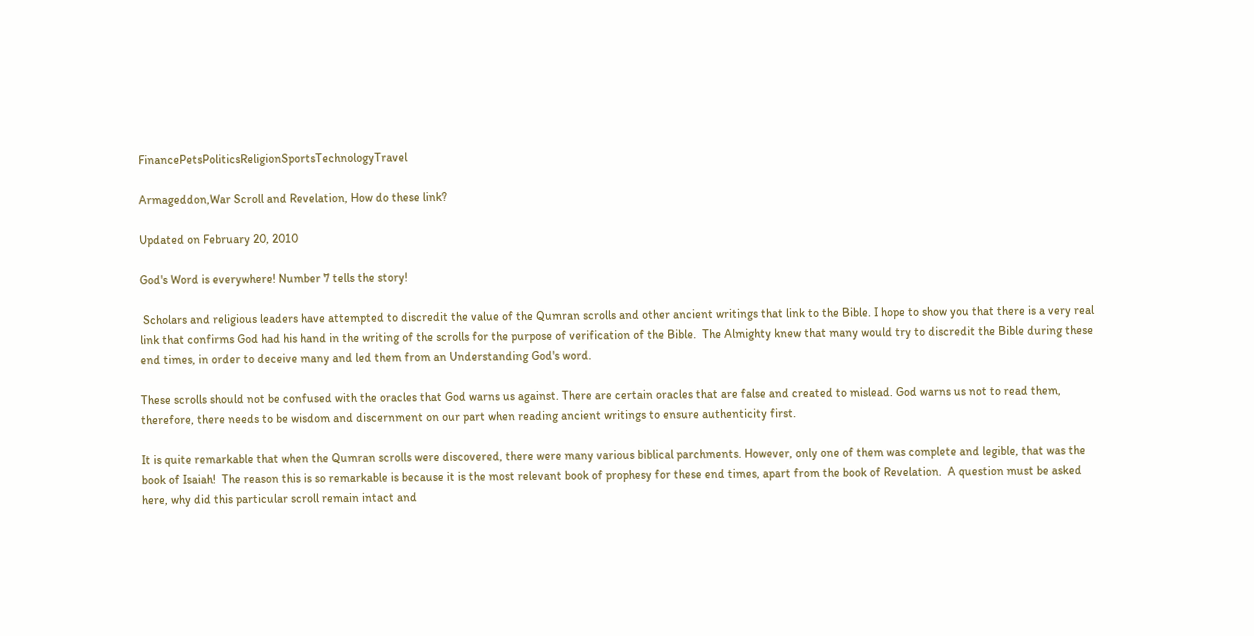FinancePetsPoliticsReligionSportsTechnologyTravel

Armageddon,War Scroll and Revelation, How do these link?

Updated on February 20, 2010

God's Word is everywhere! Number 7 tells the story!

 Scholars and religious leaders have attempted to discredit the value of the Qumran scrolls and other ancient writings that link to the Bible. I hope to show you that there is a very real link that confirms God had his hand in the writing of the scrolls for the purpose of verification of the Bible.  The Almighty knew that many would try to discredit the Bible during these end times, in order to deceive many and led them from an Understanding God's word.

These scrolls should not be confused with the oracles that God warns us against. There are certain oracles that are false and created to mislead. God warns us not to read them, therefore, there needs to be wisdom and discernment on our part when reading ancient writings to ensure authenticity first.

It is quite remarkable that when the Qumran scrolls were discovered, there were many various biblical parchments. However, only one of them was complete and legible, that was the book of Isaiah!  The reason this is so remarkable is because it is the most relevant book of prophesy for these end times, apart from the book of Revelation.  A question must be asked here, why did this particular scroll remain intact and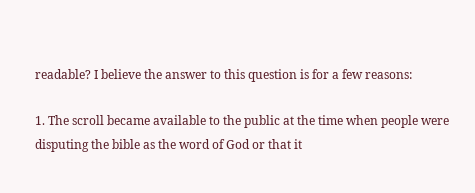readable? I believe the answer to this question is for a few reasons:

1. The scroll became available to the public at the time when people were disputing the bible as the word of God or that it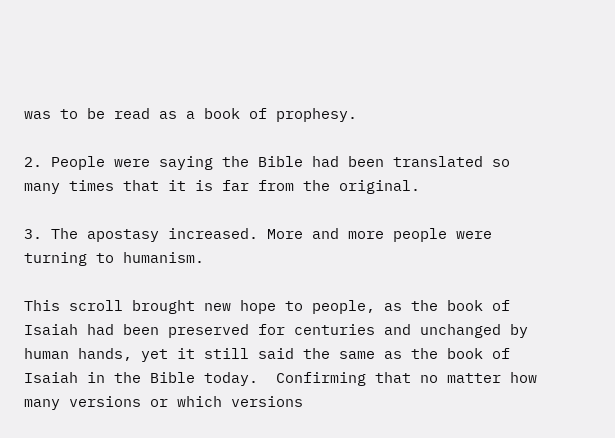was to be read as a book of prophesy.

2. People were saying the Bible had been translated so many times that it is far from the original.

3. The apostasy increased. More and more people were turning to humanism.

This scroll brought new hope to people, as the book of Isaiah had been preserved for centuries and unchanged by human hands, yet it still said the same as the book of Isaiah in the Bible today.  Confirming that no matter how many versions or which versions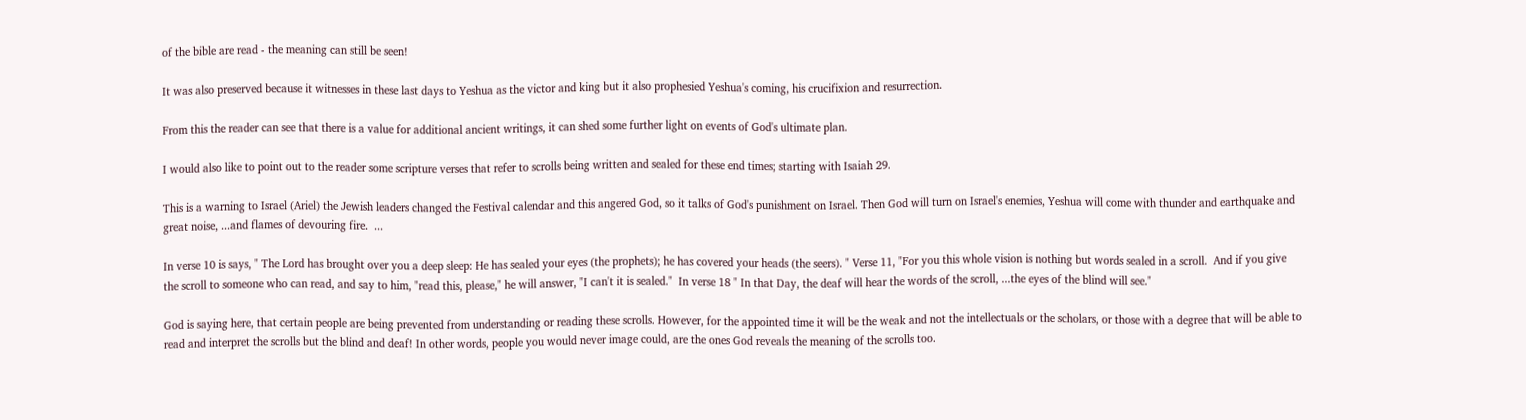of the bible are read - the meaning can still be seen!

It was also preserved because it witnesses in these last days to Yeshua as the victor and king but it also prophesied Yeshua's coming, his crucifixion and resurrection.

From this the reader can see that there is a value for additional ancient writings, it can shed some further light on events of God's ultimate plan.

I would also like to point out to the reader some scripture verses that refer to scrolls being written and sealed for these end times; starting with Isaiah 29.

This is a warning to Israel (Ariel) the Jewish leaders changed the Festival calendar and this angered God, so it talks of God's punishment on Israel. Then God will turn on Israel's enemies, Yeshua will come with thunder and earthquake and great noise, ...and flames of devouring fire.  ...

In verse 10 is says, " The Lord has brought over you a deep sleep: He has sealed your eyes (the prophets); he has covered your heads (the seers). " Verse 11, "For you this whole vision is nothing but words sealed in a scroll.  And if you give the scroll to someone who can read, and say to him, "read this, please," he will answer, "I can't it is sealed."  In verse 18 " In that Day, the deaf will hear the words of the scroll, ...the eyes of the blind will see."

God is saying here, that certain people are being prevented from understanding or reading these scrolls. However, for the appointed time it will be the weak and not the intellectuals or the scholars, or those with a degree that will be able to read and interpret the scrolls but the blind and deaf! In other words, people you would never image could, are the ones God reveals the meaning of the scrolls too.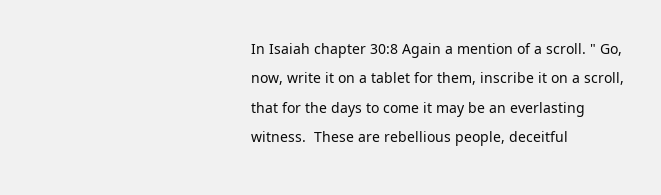In Isaiah chapter 30:8 Again a mention of a scroll. " Go, now, write it on a tablet for them, inscribe it on a scroll, that for the days to come it may be an everlasting witness.  These are rebellious people, deceitful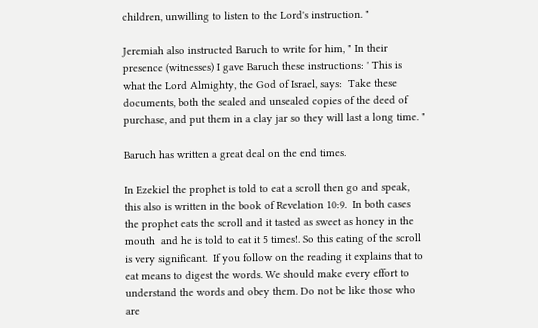children, unwilling to listen to the Lord's instruction. "

Jeremiah also instructed Baruch to write for him, " In their presence (witnesses) I gave Baruch these instructions: ' This is what the Lord Almighty, the God of Israel, says:  Take these documents, both the sealed and unsealed copies of the deed of purchase, and put them in a clay jar so they will last a long time. "

Baruch has written a great deal on the end times.

In Ezekiel the prophet is told to eat a scroll then go and speak, this also is written in the book of Revelation 10:9.  In both cases the prophet eats the scroll and it tasted as sweet as honey in the mouth  and he is told to eat it 5 times!. So this eating of the scroll is very significant.  If you follow on the reading it explains that to eat means to digest the words. We should make every effort to understand the words and obey them. Do not be like those who are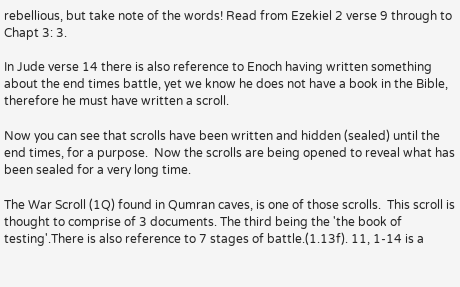rebellious, but take note of the words! Read from Ezekiel 2 verse 9 through to Chapt 3: 3.

In Jude verse 14 there is also reference to Enoch having written something about the end times battle, yet we know he does not have a book in the Bible, therefore he must have written a scroll.

Now you can see that scrolls have been written and hidden (sealed) until the end times, for a purpose.  Now the scrolls are being opened to reveal what has been sealed for a very long time.

The War Scroll (1Q) found in Qumran caves, is one of those scrolls.  This scroll is thought to comprise of 3 documents. The third being the 'the book of testing'.There is also reference to 7 stages of battle.(1.13f). 11, 1-14 is a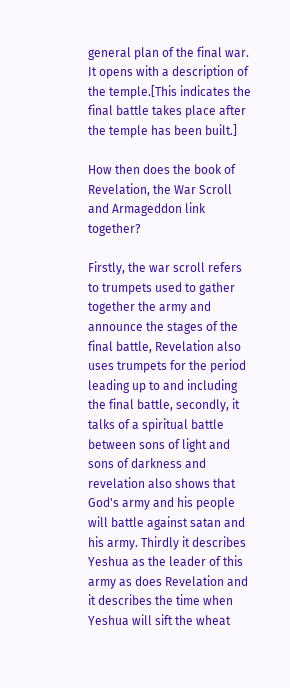general plan of the final war.  It opens with a description of the temple.[This indicates the final battle takes place after the temple has been built.]

How then does the book of Revelation, the War Scroll and Armageddon link together?

Firstly, the war scroll refers to trumpets used to gather together the army and announce the stages of the final battle, Revelation also uses trumpets for the period leading up to and including the final battle, secondly, it talks of a spiritual battle between sons of light and sons of darkness and revelation also shows that God's army and his people will battle against satan and his army. Thirdly it describes Yeshua as the leader of this army as does Revelation and it describes the time when Yeshua will sift the wheat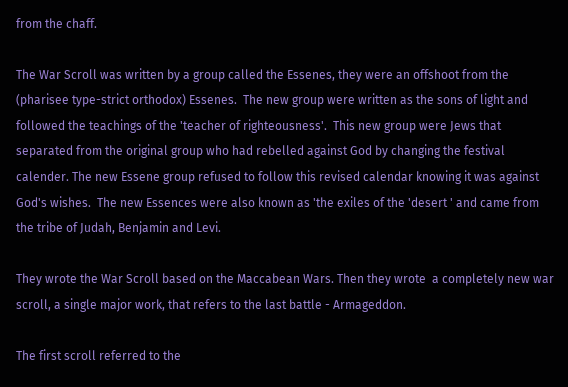from the chaff.

The War Scroll was written by a group called the Essenes, they were an offshoot from the (pharisee type-strict orthodox) Essenes.  The new group were written as the sons of light and followed the teachings of the 'teacher of righteousness'.  This new group were Jews that separated from the original group who had rebelled against God by changing the festival calender. The new Essene group refused to follow this revised calendar knowing it was against God's wishes.  The new Essences were also known as 'the exiles of the 'desert ' and came from the tribe of Judah, Benjamin and Levi.

They wrote the War Scroll based on the Maccabean Wars. Then they wrote  a completely new war scroll, a single major work, that refers to the last battle - Armageddon.

The first scroll referred to the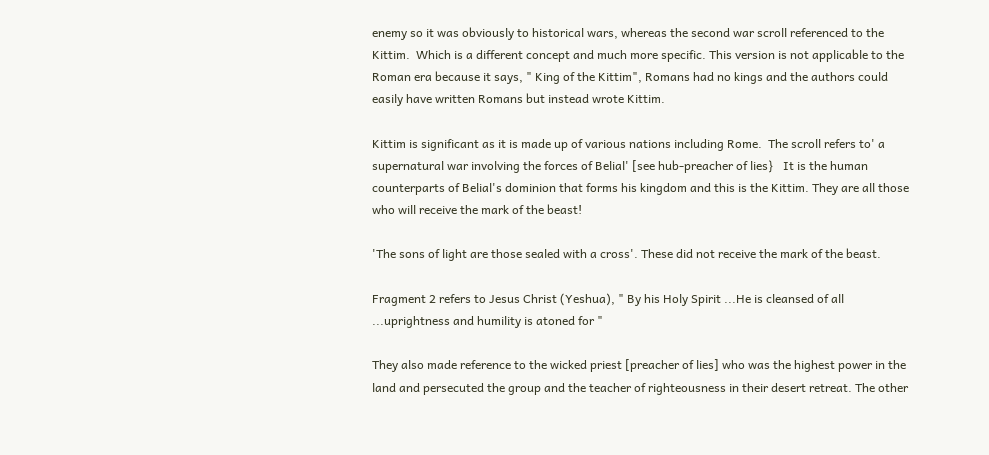enemy so it was obviously to historical wars, whereas the second war scroll referenced to the Kittim.  Which is a different concept and much more specific. This version is not applicable to the Roman era because it says, " King of the Kittim", Romans had no kings and the authors could easily have written Romans but instead wrote Kittim.

Kittim is significant as it is made up of various nations including Rome.  The scroll refers to' a supernatural war involving the forces of Belial' [see hub-preacher of lies}   It is the human counterparts of Belial's dominion that forms his kingdom and this is the Kittim. They are all those who will receive the mark of the beast!

'The sons of light are those sealed with a cross'. These did not receive the mark of the beast.

Fragment 2 refers to Jesus Christ (Yeshua), " By his Holy Spirit ...He is cleansed of all ...uprightness and humility is atoned for "

They also made reference to the wicked priest [preacher of lies] who was the highest power in the land and persecuted the group and the teacher of righteousness in their desert retreat. The other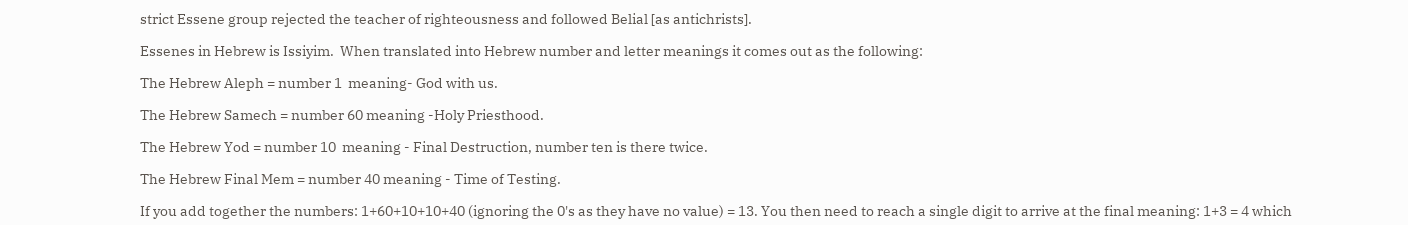strict Essene group rejected the teacher of righteousness and followed Belial [as antichrists].

Essenes in Hebrew is Issiyim.  When translated into Hebrew number and letter meanings it comes out as the following:

The Hebrew Aleph = number 1  meaning- God with us.

The Hebrew Samech = number 60 meaning -Holy Priesthood.

The Hebrew Yod = number 10  meaning - Final Destruction, number ten is there twice.

The Hebrew Final Mem = number 40 meaning - Time of Testing.

If you add together the numbers: 1+60+10+10+40 (ignoring the 0's as they have no value) = 13. You then need to reach a single digit to arrive at the final meaning: 1+3 = 4 which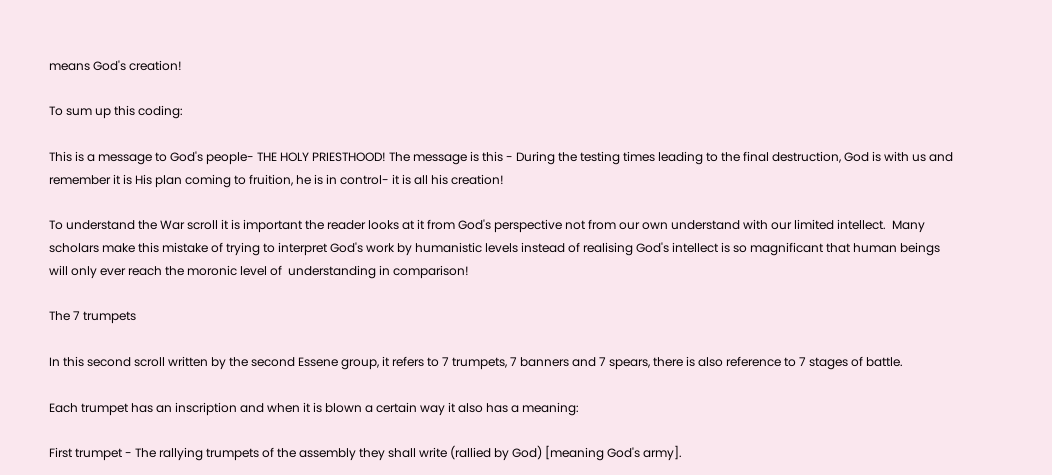means God's creation!

To sum up this coding:

This is a message to God's people- THE HOLY PRIESTHOOD! The message is this - During the testing times leading to the final destruction, God is with us and remember it is His plan coming to fruition, he is in control- it is all his creation!

To understand the War scroll it is important the reader looks at it from God's perspective not from our own understand with our limited intellect.  Many scholars make this mistake of trying to interpret God's work by humanistic levels instead of realising God's intellect is so magnificant that human beings will only ever reach the moronic level of  understanding in comparison!

The 7 trumpets

In this second scroll written by the second Essene group, it refers to 7 trumpets, 7 banners and 7 spears, there is also reference to 7 stages of battle.

Each trumpet has an inscription and when it is blown a certain way it also has a meaning:

First trumpet - The rallying trumpets of the assembly they shall write (rallied by God) [meaning God's army].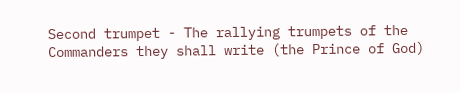Second trumpet - The rallying trumpets of the Commanders they shall write (the Prince of God)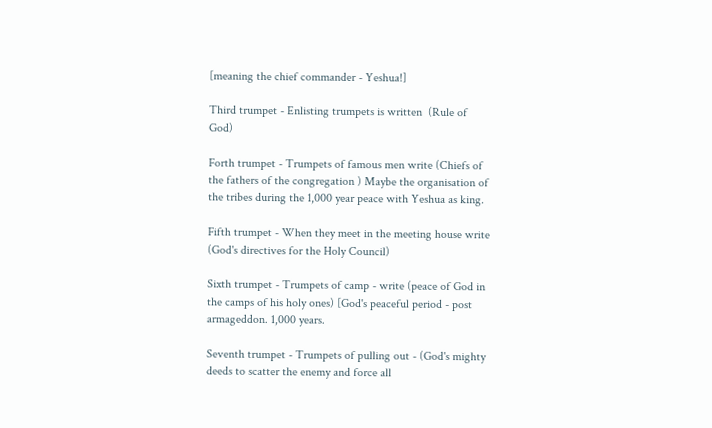[meaning the chief commander - Yeshua!]

Third trumpet - Enlisting trumpets is written  (Rule of God)

Forth trumpet - Trumpets of famous men write (Chiefs of the fathers of the congregation ) Maybe the organisation of the tribes during the 1,000 year peace with Yeshua as king.

Fifth trumpet - When they meet in the meeting house write (God's directives for the Holy Council)

Sixth trumpet - Trumpets of camp - write (peace of God in the camps of his holy ones) [God's peaceful period - post armageddon. 1,000 years.

Seventh trumpet - Trumpets of pulling out - (God's mighty deeds to scatter the enemy and force all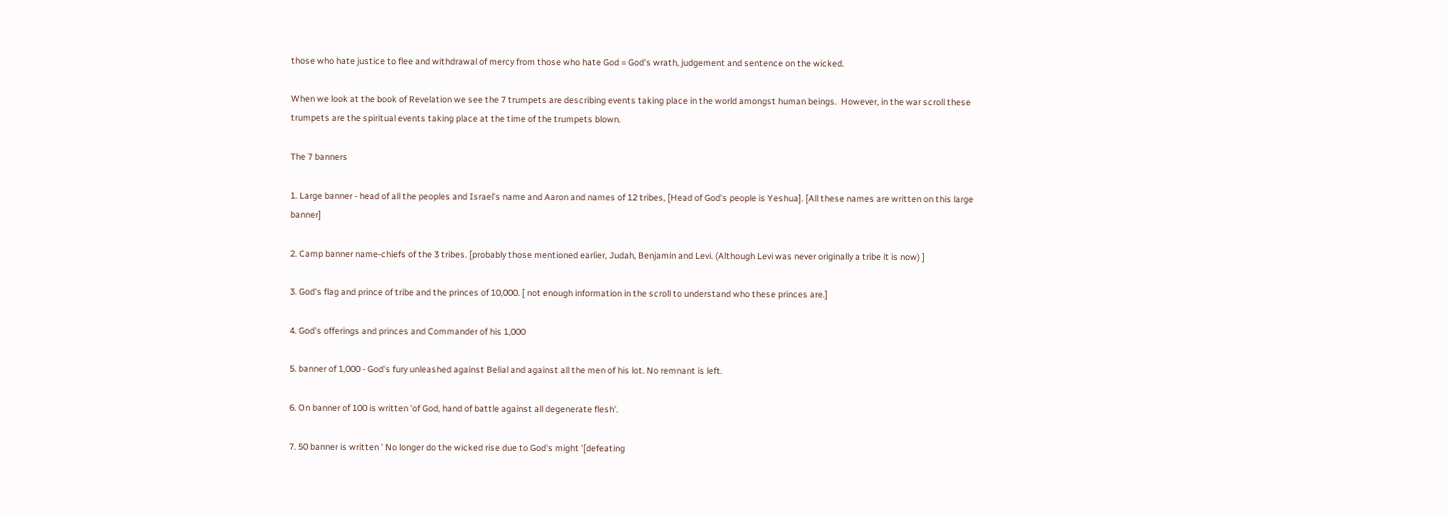those who hate justice to flee and withdrawal of mercy from those who hate God = God's wrath, judgement and sentence on the wicked.

When we look at the book of Revelation we see the 7 trumpets are describing events taking place in the world amongst human beings.  However, in the war scroll these trumpets are the spiritual events taking place at the time of the trumpets blown.

The 7 banners

1. Large banner - head of all the peoples and Israel's name and Aaron and names of 12 tribes, [Head of God's people is Yeshua]. [All these names are written on this large banner]

2. Camp banner name-chiefs of the 3 tribes. [probably those mentioned earlier, Judah, Benjamin and Levi. (Although Levi was never originally a tribe it is now) ]

3. God's flag and prince of tribe and the princes of 10,000. [ not enough information in the scroll to understand who these princes are.]

4. God's offerings and princes and Commander of his 1,000

5. banner of 1,000 - God's fury unleashed against Belial and against all the men of his lot. No remnant is left.

6. On banner of 100 is written 'of God, hand of battle against all degenerate flesh'.

7. 50 banner is written ' No longer do the wicked rise due to God's might '[defeating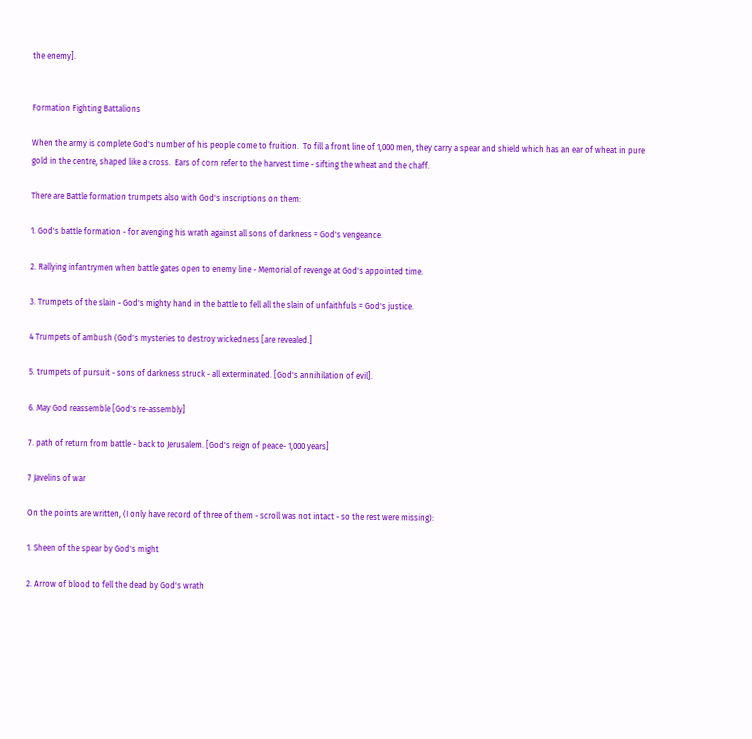the enemy].


Formation Fighting Battalions

When the army is complete God's number of his people come to fruition.  To fill a front line of 1,000 men, they carry a spear and shield which has an ear of wheat in pure gold in the centre, shaped like a cross.  Ears of corn refer to the harvest time - sifting the wheat and the chaff.

There are Battle formation trumpets also with God's inscriptions on them:

1. God's battle formation - for avenging his wrath against all sons of darkness = God's vengeance.

2. Rallying infantrymen when battle gates open to enemy line - Memorial of revenge at God's appointed time.

3. Trumpets of the slain - God's mighty hand in the battle to fell all the slain of unfaithfuls = God's justice.

4 Trumpets of ambush (God's mysteries to destroy wickedness [are revealed.]

5. trumpets of pursuit - sons of darkness struck - all exterminated. [God's annihilation of evil].

6. May God reassemble [God's re-assembly]

7. path of return from battle - back to Jerusalem. [God's reign of peace- 1,000 years]

7 Javelins of war

On the points are written, (I only have record of three of them - scroll was not intact - so the rest were missing):

1. Sheen of the spear by God's might

2. Arrow of blood to fell the dead by God's wrath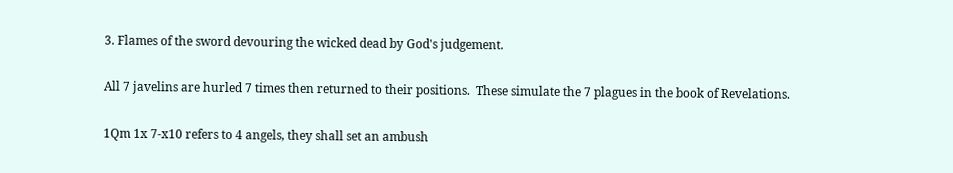3. Flames of the sword devouring the wicked dead by God's judgement.

All 7 javelins are hurled 7 times then returned to their positions.  These simulate the 7 plagues in the book of Revelations.

1Qm 1x 7-x10 refers to 4 angels, they shall set an ambush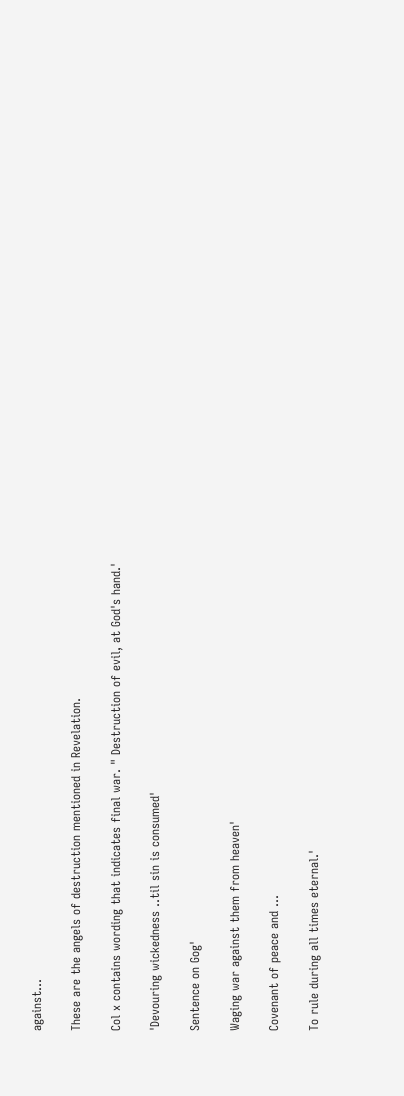against...

These are the angels of destruction mentioned in Revelation.

Col x contains wording that indicates final war. " Destruction of evil, at God's hand.'

'Devouring wickedness ..til sin is consumed'

Sentence on Gog'

Waging war against them from heaven'

Covenant of peace and ...

To rule during all times eternal.'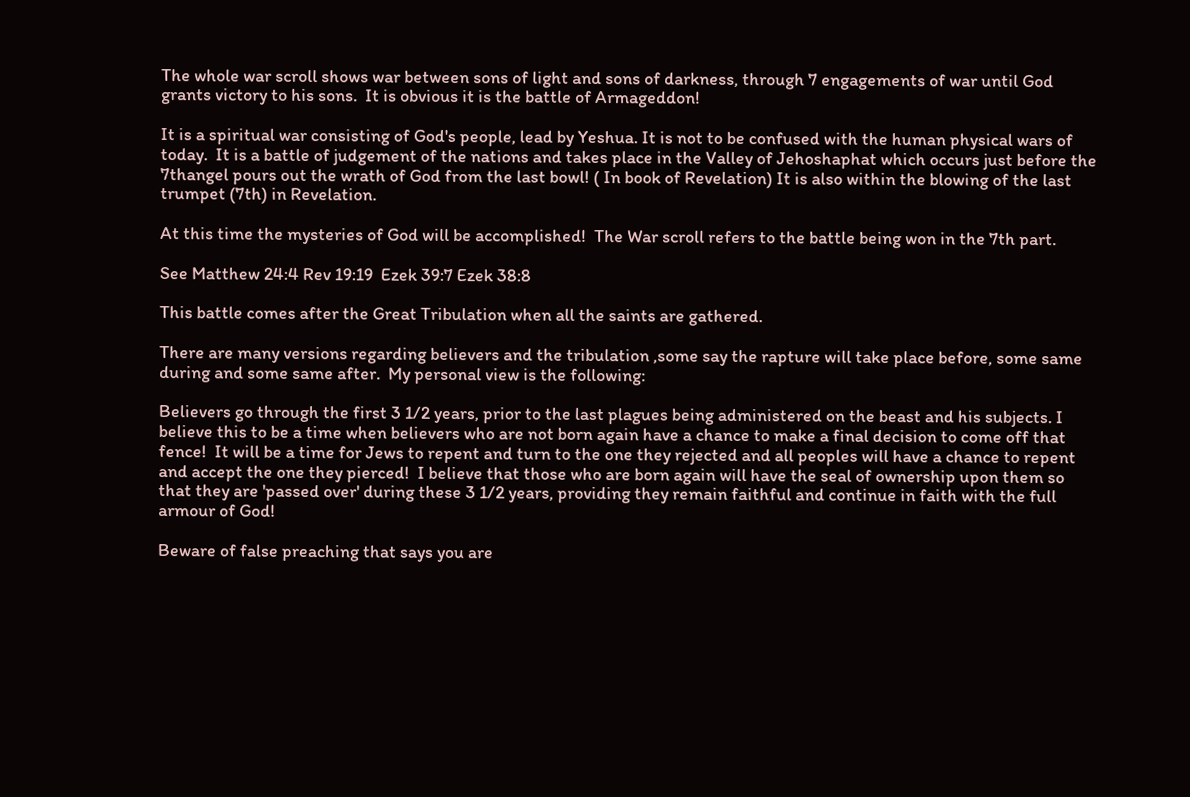The whole war scroll shows war between sons of light and sons of darkness, through 7 engagements of war until God grants victory to his sons.  It is obvious it is the battle of Armageddon!

It is a spiritual war consisting of God's people, lead by Yeshua. It is not to be confused with the human physical wars of today.  It is a battle of judgement of the nations and takes place in the Valley of Jehoshaphat which occurs just before the 7thangel pours out the wrath of God from the last bowl! ( In book of Revelation) It is also within the blowing of the last trumpet (7th) in Revelation.

At this time the mysteries of God will be accomplished!  The War scroll refers to the battle being won in the 7th part.

See Matthew 24:4 Rev 19:19  Ezek 39:7 Ezek 38:8

This battle comes after the Great Tribulation when all the saints are gathered.

There are many versions regarding believers and the tribulation ,some say the rapture will take place before, some same during and some same after.  My personal view is the following:

Believers go through the first 3 1/2 years, prior to the last plagues being administered on the beast and his subjects. I believe this to be a time when believers who are not born again have a chance to make a final decision to come off that fence!  It will be a time for Jews to repent and turn to the one they rejected and all peoples will have a chance to repent and accept the one they pierced!  I believe that those who are born again will have the seal of ownership upon them so that they are 'passed over' during these 3 1/2 years, providing they remain faithful and continue in faith with the full armour of God!

Beware of false preaching that says you are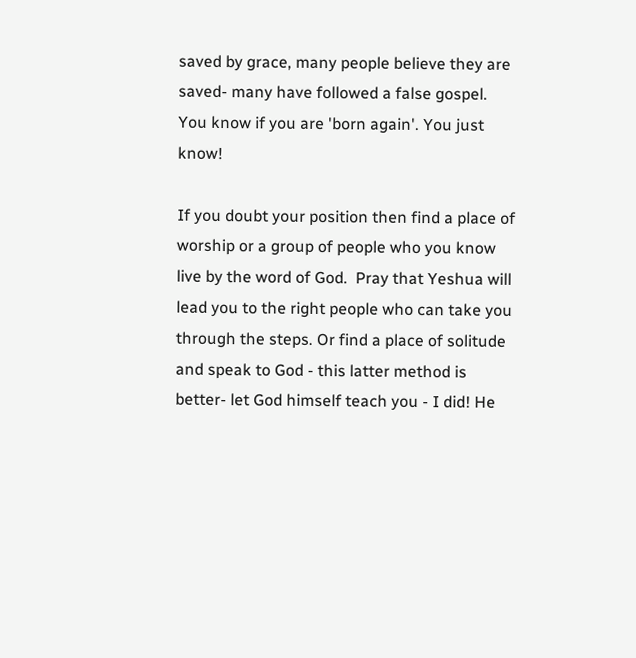saved by grace, many people believe they are saved- many have followed a false gospel.  You know if you are 'born again'. You just know!

If you doubt your position then find a place of worship or a group of people who you know live by the word of God.  Pray that Yeshua will lead you to the right people who can take you through the steps. Or find a place of solitude and speak to God - this latter method is better- let God himself teach you - I did! He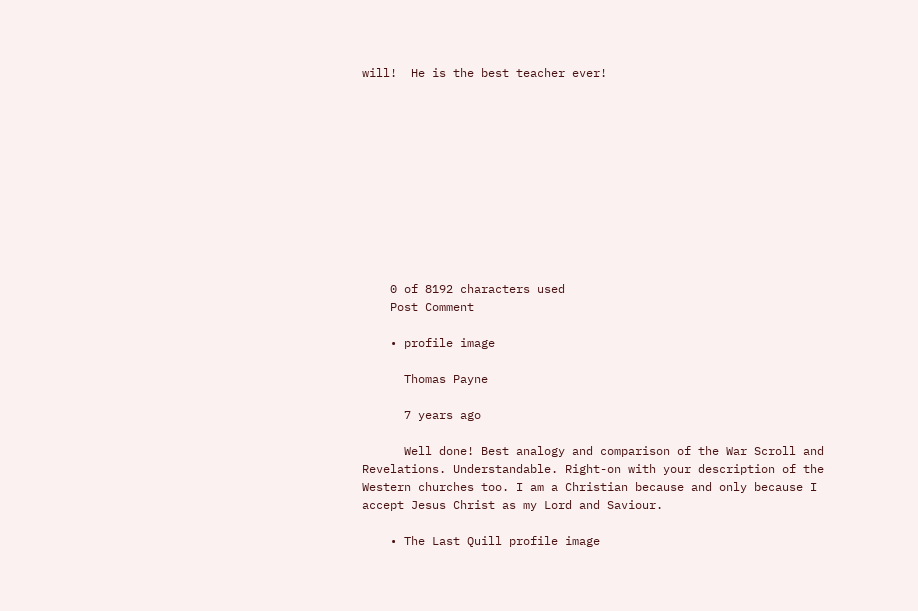will!  He is the best teacher ever!











    0 of 8192 characters used
    Post Comment

    • profile image

      Thomas Payne

      7 years ago

      Well done! Best analogy and comparison of the War Scroll and Revelations. Understandable. Right-on with your description of the Western churches too. I am a Christian because and only because I accept Jesus Christ as my Lord and Saviour.

    • The Last Quill profile image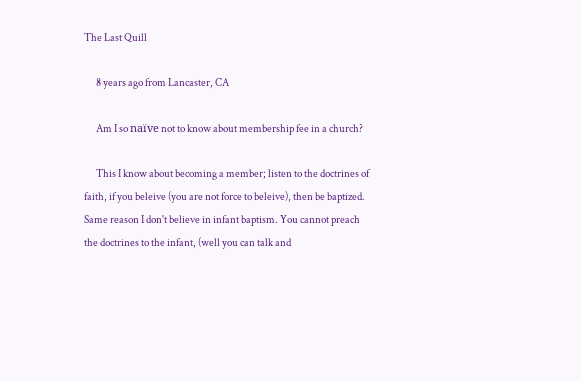The Last Quill

      8 years ago from Lancaster, CA

      Am I so naïve not to know about membership fee in a church?

      This I know about becoming a member; listen to the doctrines of faith, if you beleive (you are not force to beleive), then be baptized. Same reason I don't believe in infant baptism. You cannot preach the doctrines to the infant, (well you can talk and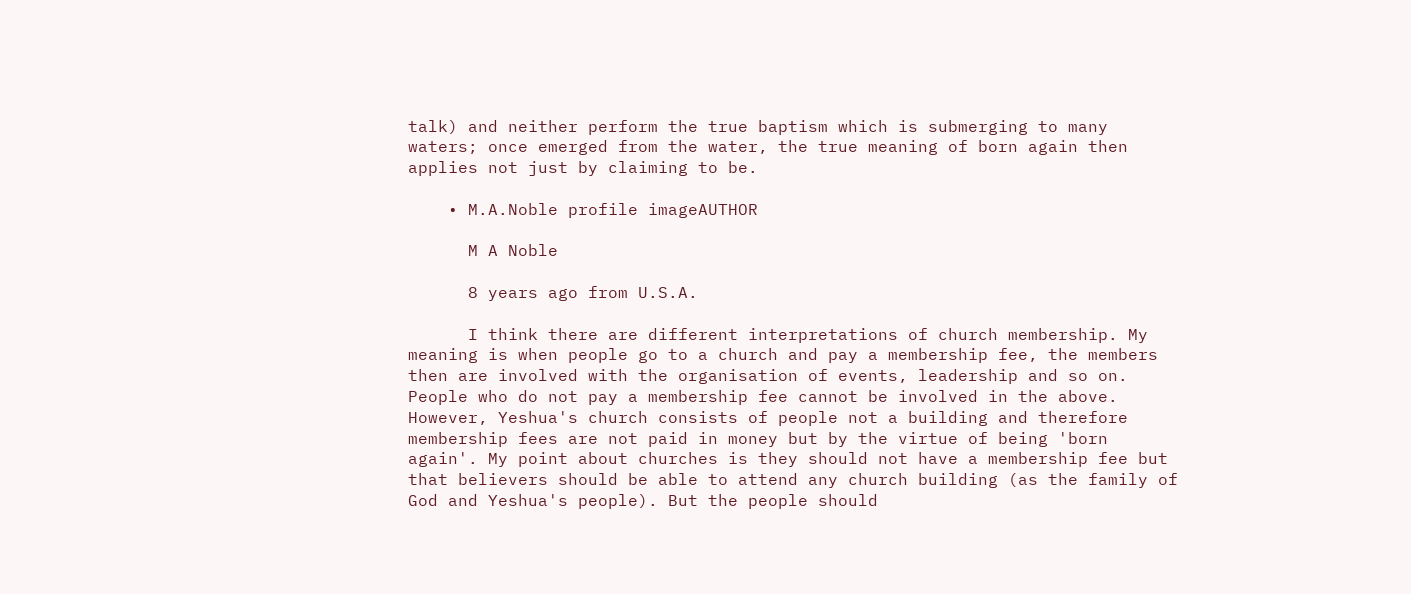talk) and neither perform the true baptism which is submerging to many waters; once emerged from the water, the true meaning of born again then applies not just by claiming to be.

    • M.A.Noble profile imageAUTHOR

      M A Noble

      8 years ago from U.S.A.

      I think there are different interpretations of church membership. My meaning is when people go to a church and pay a membership fee, the members then are involved with the organisation of events, leadership and so on. People who do not pay a membership fee cannot be involved in the above. However, Yeshua's church consists of people not a building and therefore membership fees are not paid in money but by the virtue of being 'born again'. My point about churches is they should not have a membership fee but that believers should be able to attend any church building (as the family of God and Yeshua's people). But the people should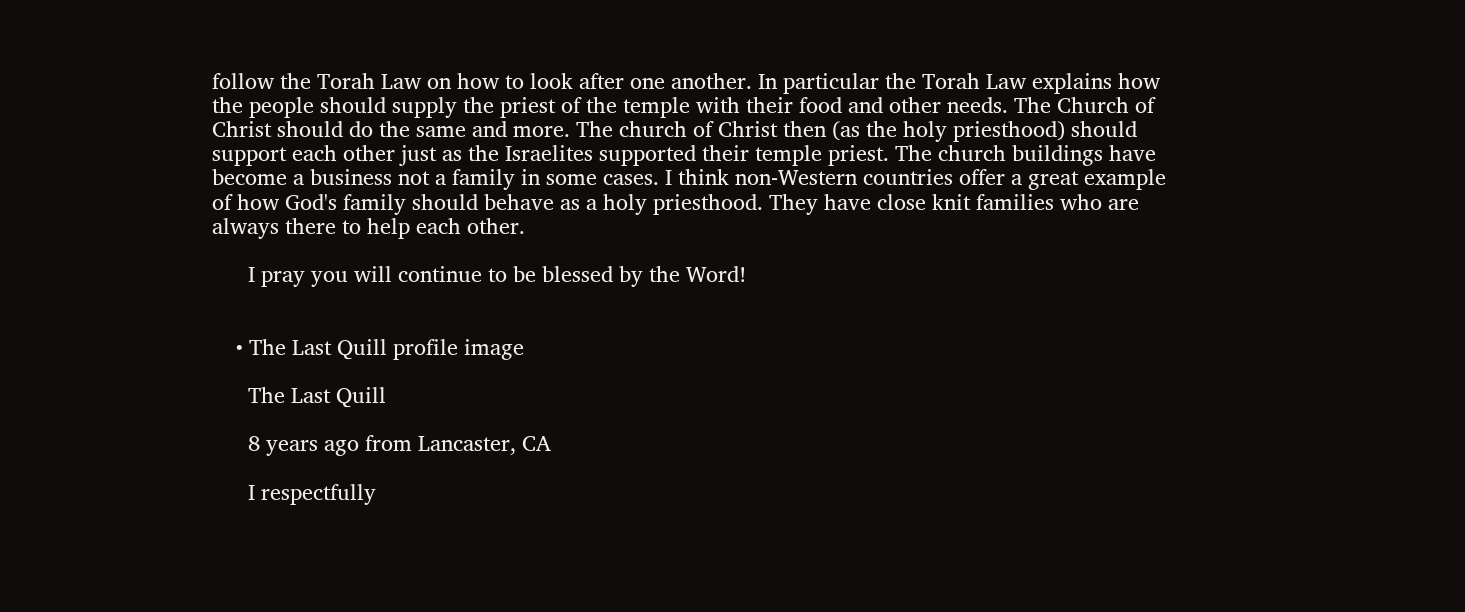follow the Torah Law on how to look after one another. In particular the Torah Law explains how the people should supply the priest of the temple with their food and other needs. The Church of Christ should do the same and more. The church of Christ then (as the holy priesthood) should support each other just as the Israelites supported their temple priest. The church buildings have become a business not a family in some cases. I think non-Western countries offer a great example of how God's family should behave as a holy priesthood. They have close knit families who are always there to help each other.

      I pray you will continue to be blessed by the Word!


    • The Last Quill profile image

      The Last Quill

      8 years ago from Lancaster, CA

      I respectfully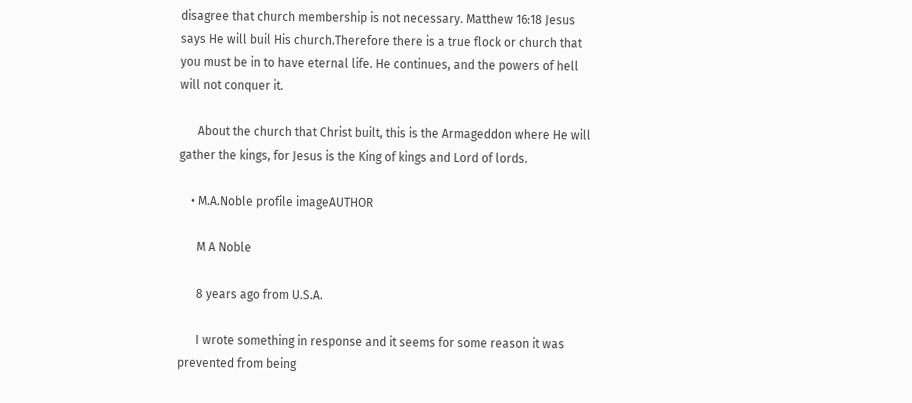disagree that church membership is not necessary. Matthew 16:18 Jesus says He will buil His church.Therefore there is a true flock or church that you must be in to have eternal life. He continues, and the powers of hell will not conquer it.

      About the church that Christ built, this is the Armageddon where He will gather the kings, for Jesus is the King of kings and Lord of lords.

    • M.A.Noble profile imageAUTHOR

      M A Noble

      8 years ago from U.S.A.

      I wrote something in response and it seems for some reason it was prevented from being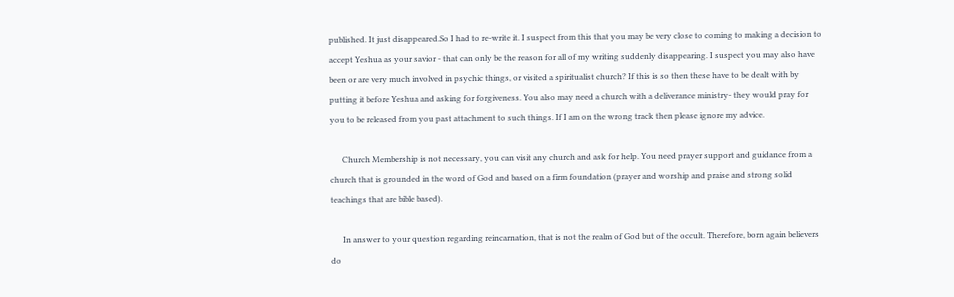published. It just disappeared.So I had to re-write it. I suspect from this that you may be very close to coming to making a decision to accept Yeshua as your savior - that can only be the reason for all of my writing suddenly disappearing. I suspect you may also have been or are very much involved in psychic things, or visited a spiritualist church? If this is so then these have to be dealt with by putting it before Yeshua and asking for forgiveness. You also may need a church with a deliverance ministry- they would pray for you to be released from you past attachment to such things. If I am on the wrong track then please ignore my advice.

      Church Membership is not necessary, you can visit any church and ask for help. You need prayer support and guidance from a church that is grounded in the word of God and based on a firm foundation (prayer and worship and praise and strong solid teachings that are bible based).

      In answer to your question regarding reincarnation, that is not the realm of God but of the occult. Therefore, born again believers do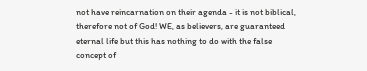not have reincarnation on their agenda - it is not biblical, therefore not of God! WE, as believers, are guaranteed eternal life but this has nothing to do with the false concept of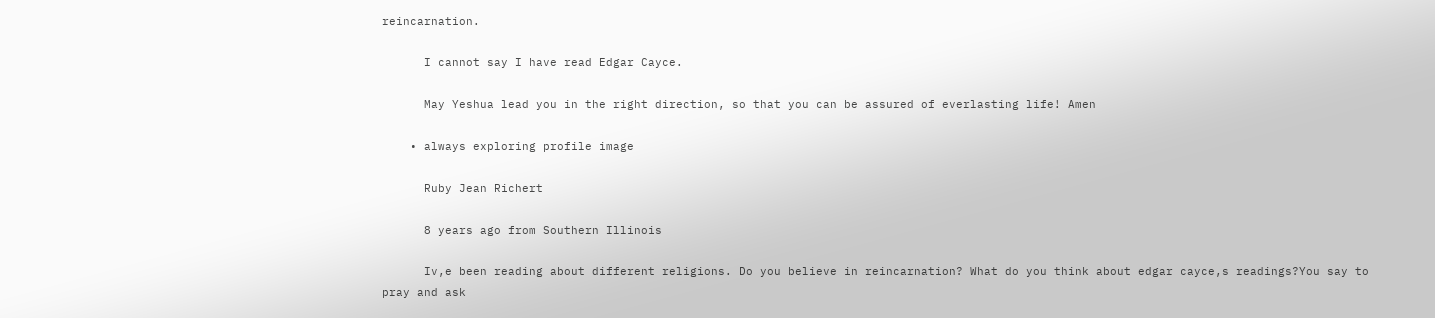reincarnation.

      I cannot say I have read Edgar Cayce.

      May Yeshua lead you in the right direction, so that you can be assured of everlasting life! Amen

    • always exploring profile image

      Ruby Jean Richert

      8 years ago from Southern Illinois

      Iv,e been reading about different religions. Do you believe in reincarnation? What do you think about edgar cayce,s readings?You say to pray and ask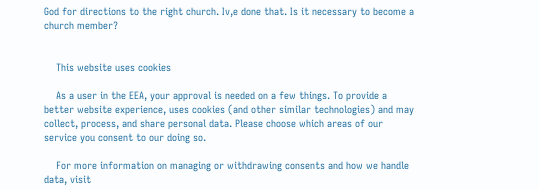God for directions to the right church. Iv,e done that. Is it necessary to become a church member?


    This website uses cookies

    As a user in the EEA, your approval is needed on a few things. To provide a better website experience, uses cookies (and other similar technologies) and may collect, process, and share personal data. Please choose which areas of our service you consent to our doing so.

    For more information on managing or withdrawing consents and how we handle data, visit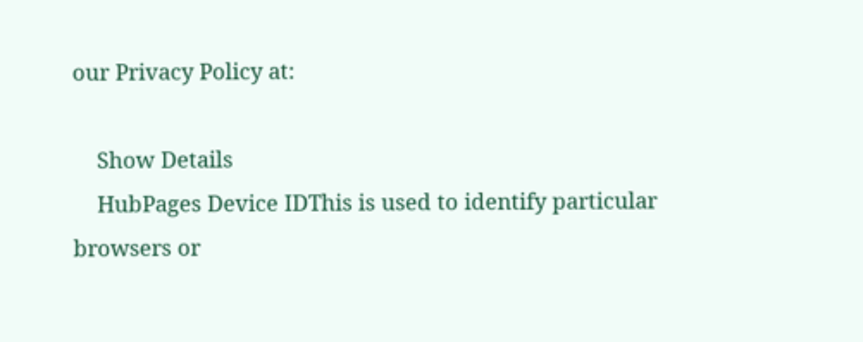our Privacy Policy at:

    Show Details
    HubPages Device IDThis is used to identify particular browsers or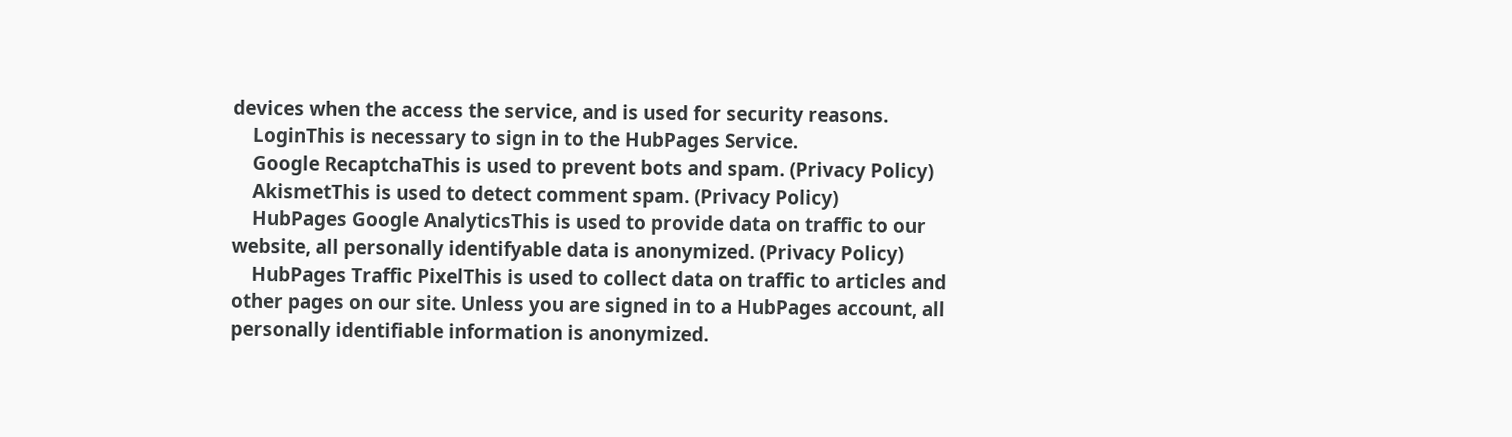devices when the access the service, and is used for security reasons.
    LoginThis is necessary to sign in to the HubPages Service.
    Google RecaptchaThis is used to prevent bots and spam. (Privacy Policy)
    AkismetThis is used to detect comment spam. (Privacy Policy)
    HubPages Google AnalyticsThis is used to provide data on traffic to our website, all personally identifyable data is anonymized. (Privacy Policy)
    HubPages Traffic PixelThis is used to collect data on traffic to articles and other pages on our site. Unless you are signed in to a HubPages account, all personally identifiable information is anonymized.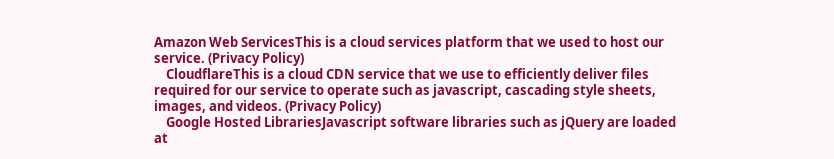Amazon Web ServicesThis is a cloud services platform that we used to host our service. (Privacy Policy)
    CloudflareThis is a cloud CDN service that we use to efficiently deliver files required for our service to operate such as javascript, cascading style sheets, images, and videos. (Privacy Policy)
    Google Hosted LibrariesJavascript software libraries such as jQuery are loaded at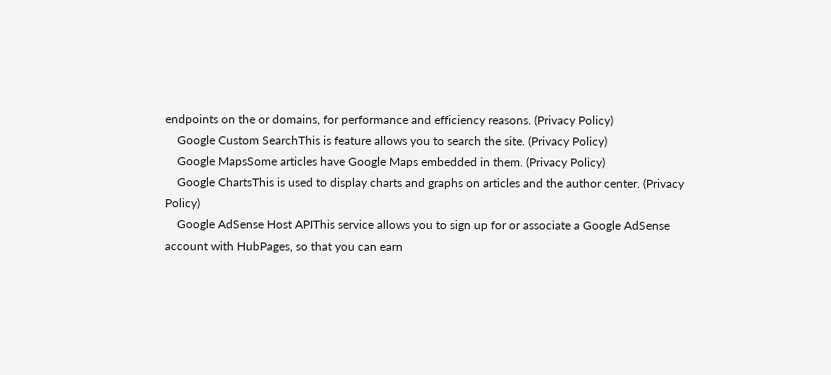endpoints on the or domains, for performance and efficiency reasons. (Privacy Policy)
    Google Custom SearchThis is feature allows you to search the site. (Privacy Policy)
    Google MapsSome articles have Google Maps embedded in them. (Privacy Policy)
    Google ChartsThis is used to display charts and graphs on articles and the author center. (Privacy Policy)
    Google AdSense Host APIThis service allows you to sign up for or associate a Google AdSense account with HubPages, so that you can earn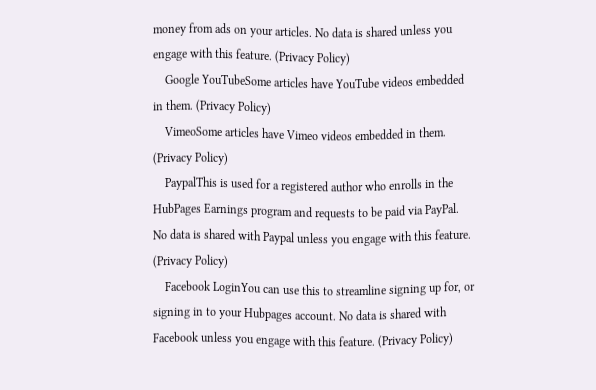money from ads on your articles. No data is shared unless you engage with this feature. (Privacy Policy)
    Google YouTubeSome articles have YouTube videos embedded in them. (Privacy Policy)
    VimeoSome articles have Vimeo videos embedded in them. (Privacy Policy)
    PaypalThis is used for a registered author who enrolls in the HubPages Earnings program and requests to be paid via PayPal. No data is shared with Paypal unless you engage with this feature. (Privacy Policy)
    Facebook LoginYou can use this to streamline signing up for, or signing in to your Hubpages account. No data is shared with Facebook unless you engage with this feature. (Privacy Policy)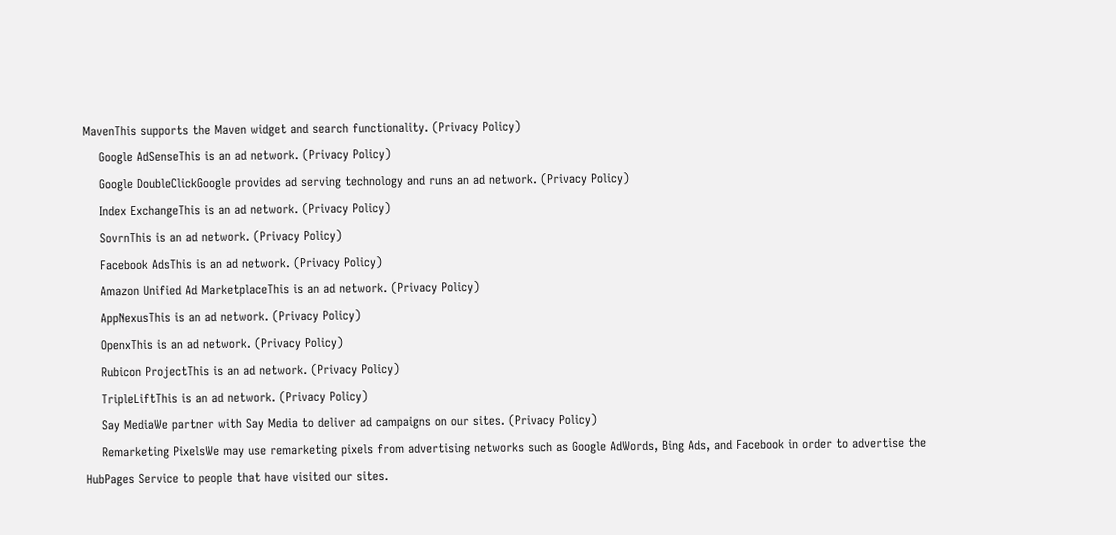MavenThis supports the Maven widget and search functionality. (Privacy Policy)
    Google AdSenseThis is an ad network. (Privacy Policy)
    Google DoubleClickGoogle provides ad serving technology and runs an ad network. (Privacy Policy)
    Index ExchangeThis is an ad network. (Privacy Policy)
    SovrnThis is an ad network. (Privacy Policy)
    Facebook AdsThis is an ad network. (Privacy Policy)
    Amazon Unified Ad MarketplaceThis is an ad network. (Privacy Policy)
    AppNexusThis is an ad network. (Privacy Policy)
    OpenxThis is an ad network. (Privacy Policy)
    Rubicon ProjectThis is an ad network. (Privacy Policy)
    TripleLiftThis is an ad network. (Privacy Policy)
    Say MediaWe partner with Say Media to deliver ad campaigns on our sites. (Privacy Policy)
    Remarketing PixelsWe may use remarketing pixels from advertising networks such as Google AdWords, Bing Ads, and Facebook in order to advertise the HubPages Service to people that have visited our sites.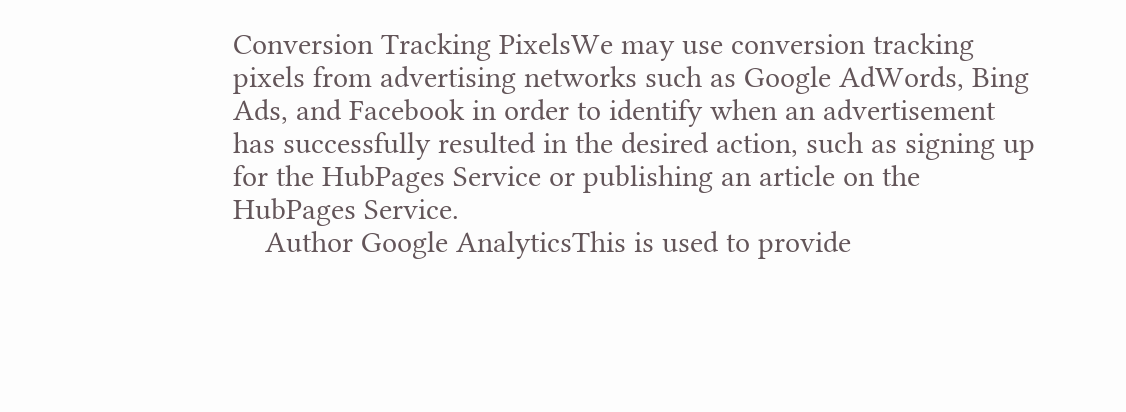Conversion Tracking PixelsWe may use conversion tracking pixels from advertising networks such as Google AdWords, Bing Ads, and Facebook in order to identify when an advertisement has successfully resulted in the desired action, such as signing up for the HubPages Service or publishing an article on the HubPages Service.
    Author Google AnalyticsThis is used to provide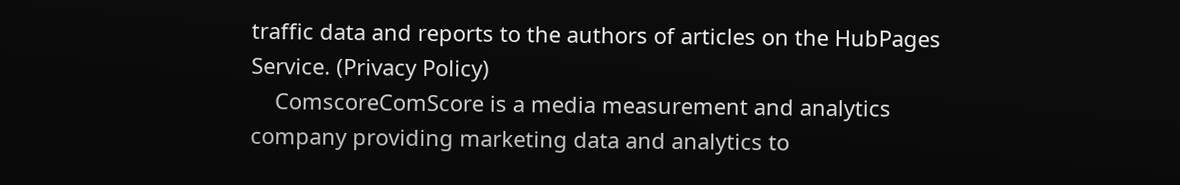traffic data and reports to the authors of articles on the HubPages Service. (Privacy Policy)
    ComscoreComScore is a media measurement and analytics company providing marketing data and analytics to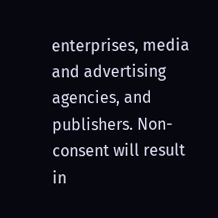enterprises, media and advertising agencies, and publishers. Non-consent will result in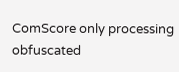ComScore only processing obfuscated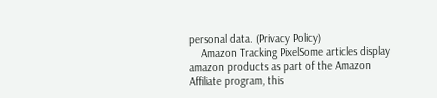personal data. (Privacy Policy)
    Amazon Tracking PixelSome articles display amazon products as part of the Amazon Affiliate program, this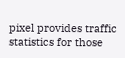pixel provides traffic statistics for those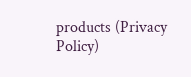products (Privacy Policy)